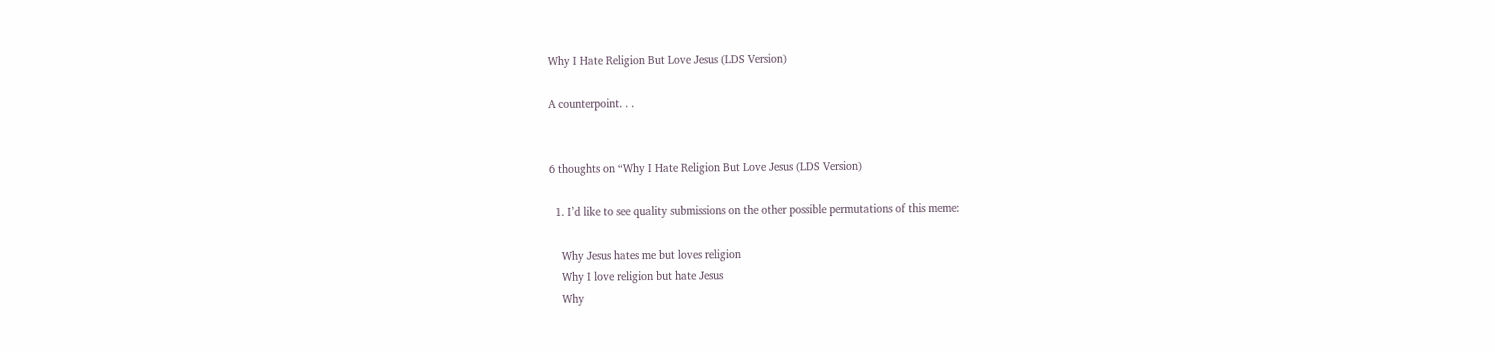Why I Hate Religion But Love Jesus (LDS Version)

A counterpoint. . .


6 thoughts on “Why I Hate Religion But Love Jesus (LDS Version)

  1. I’d like to see quality submissions on the other possible permutations of this meme:

    Why Jesus hates me but loves religion
    Why I love religion but hate Jesus
    Why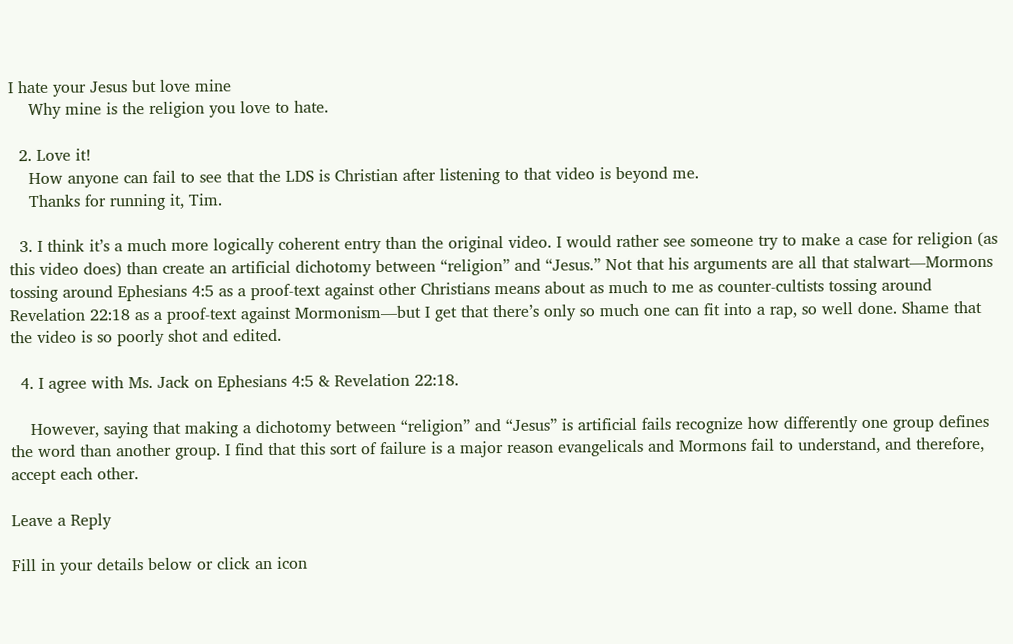I hate your Jesus but love mine
    Why mine is the religion you love to hate.

  2. Love it!
    How anyone can fail to see that the LDS is Christian after listening to that video is beyond me.
    Thanks for running it, Tim.

  3. I think it’s a much more logically coherent entry than the original video. I would rather see someone try to make a case for religion (as this video does) than create an artificial dichotomy between “religion” and “Jesus.” Not that his arguments are all that stalwart—Mormons tossing around Ephesians 4:5 as a proof-text against other Christians means about as much to me as counter-cultists tossing around Revelation 22:18 as a proof-text against Mormonism—but I get that there’s only so much one can fit into a rap, so well done. Shame that the video is so poorly shot and edited.

  4. I agree with Ms. Jack on Ephesians 4:5 & Revelation 22:18.

    However, saying that making a dichotomy between “religion” and “Jesus” is artificial fails recognize how differently one group defines the word than another group. I find that this sort of failure is a major reason evangelicals and Mormons fail to understand, and therefore, accept each other.

Leave a Reply

Fill in your details below or click an icon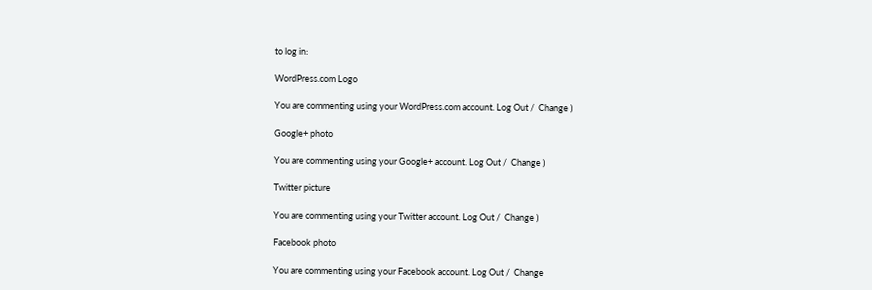to log in:

WordPress.com Logo

You are commenting using your WordPress.com account. Log Out /  Change )

Google+ photo

You are commenting using your Google+ account. Log Out /  Change )

Twitter picture

You are commenting using your Twitter account. Log Out /  Change )

Facebook photo

You are commenting using your Facebook account. Log Out /  Change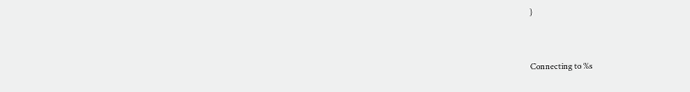)


Connecting to %s